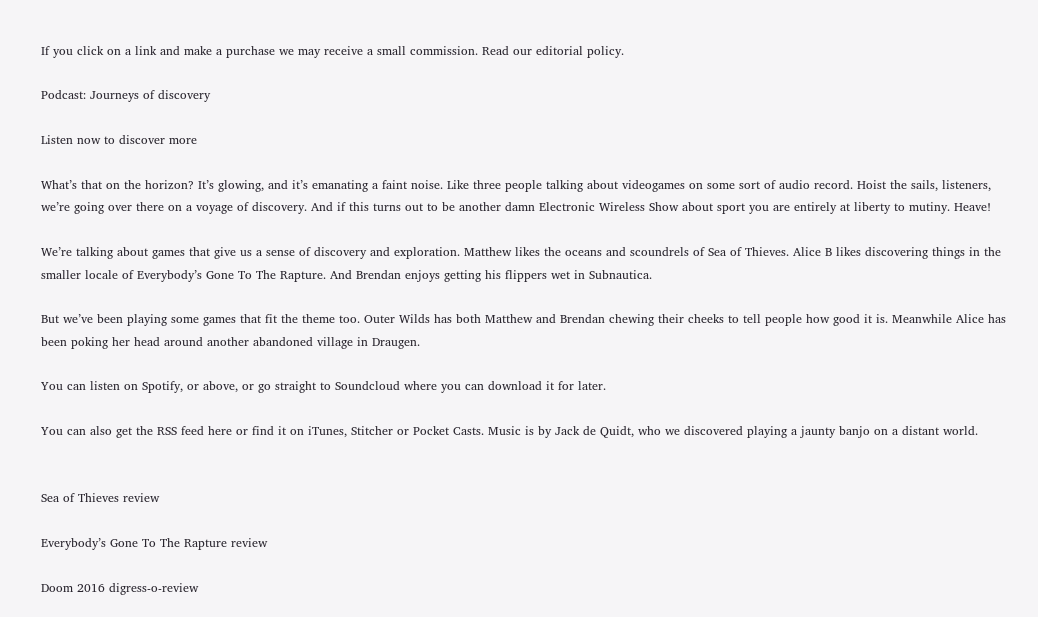If you click on a link and make a purchase we may receive a small commission. Read our editorial policy.

Podcast: Journeys of discovery

Listen now to discover more

What’s that on the horizon? It’s glowing, and it’s emanating a faint noise. Like three people talking about videogames on some sort of audio record. Hoist the sails, listeners, we’re going over there on a voyage of discovery. And if this turns out to be another damn Electronic Wireless Show about sport you are entirely at liberty to mutiny. Heave!

We’re talking about games that give us a sense of discovery and exploration. Matthew likes the oceans and scoundrels of Sea of Thieves. Alice B likes discovering things in the smaller locale of Everybody’s Gone To The Rapture. And Brendan enjoys getting his flippers wet in Subnautica.

But we’ve been playing some games that fit the theme too. Outer Wilds has both Matthew and Brendan chewing their cheeks to tell people how good it is. Meanwhile Alice has been poking her head around another abandoned village in Draugen.

You can listen on Spotify, or above, or go straight to Soundcloud where you can download it for later.

You can also get the RSS feed here or find it on iTunes, Stitcher or Pocket Casts. Music is by Jack de Quidt, who we discovered playing a jaunty banjo on a distant world.


Sea of Thieves review

Everybody’s Gone To The Rapture review

Doom 2016 digress-o-review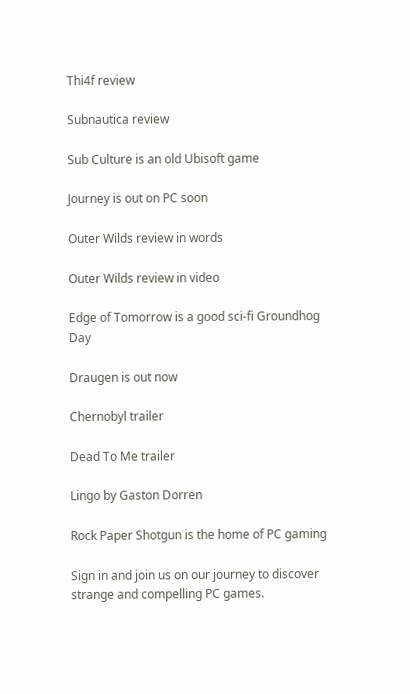Thi4f review

Subnautica review

Sub Culture is an old Ubisoft game

Journey is out on PC soon

Outer Wilds review in words

Outer Wilds review in video

Edge of Tomorrow is a good sci-fi Groundhog Day

Draugen is out now

Chernobyl trailer

Dead To Me trailer

Lingo by Gaston Dorren

Rock Paper Shotgun is the home of PC gaming

Sign in and join us on our journey to discover strange and compelling PC games.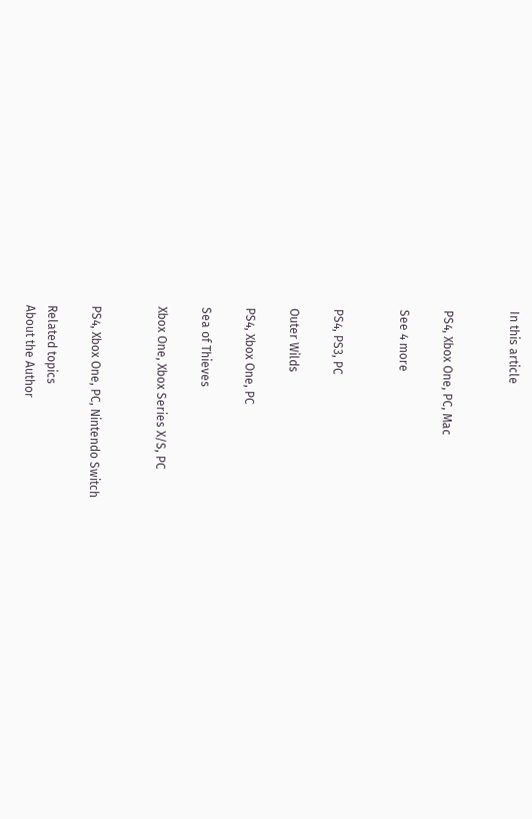In this article


PS4, Xbox One, PC, Mac

See 4 more


PS4, PS3, PC

Outer Wilds

PS4, Xbox One, PC

Sea of Thieves

Xbox One, Xbox Series X/S, PC


PS4, Xbox One, PC, Nintendo Switch

Related topics
About the Author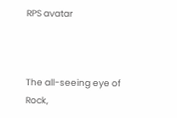RPS avatar



The all-seeing eye of Rock,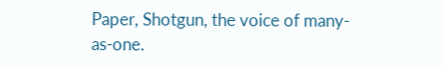Paper, Shotgun, the voice of many-as-one.